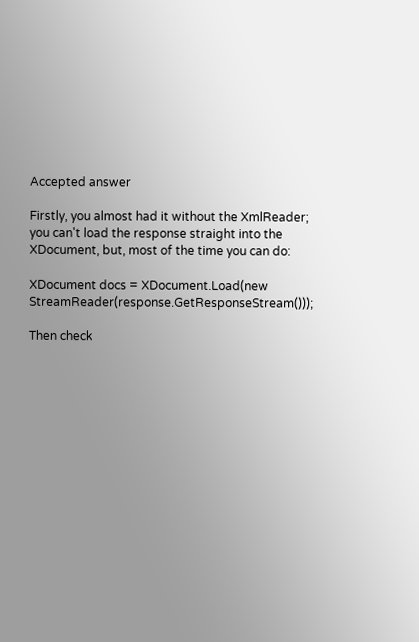Accepted answer

Firstly, you almost had it without the XmlReader; you can't load the response straight into the XDocument, but, most of the time you can do:

XDocument docs = XDocument.Load(new StreamReader(response.GetResponseStream()));

Then check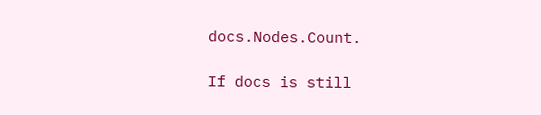docs.Nodes.Count.

If docs is still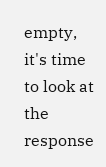empty, it's time to look at the response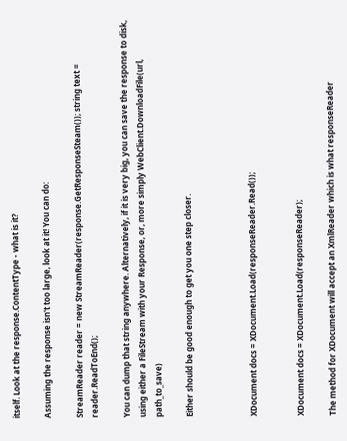itself. Look at the response.ContentType - what is it?

Assuming the response isn't too large, look at it! You can do:

StreamReader reader = new StreamReader(response.GetResponseSteam()); string text = reader.ReadToEnd();

You can dump that string anywhere. Alternatively, if it is very big, you can save the response to disk, using either a FileStream with your Response, or, more simply WebClient.DownloadFile(url, path_to_save)

Either should be good enough to get you one step closer.



XDocument docs = XDocument.Load(responseReader.Read());


XDocument docs = XDocument.Load(responseReader);

The method for XDocument will accept an XmlReader which is what responseReader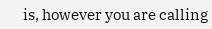is, however you are calling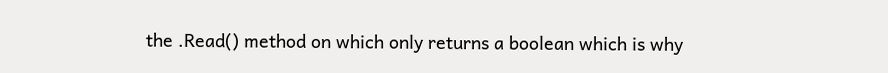the .Read() method on which only returns a boolean which is why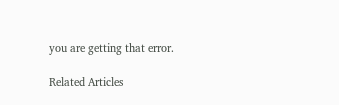you are getting that error.

Related Articles